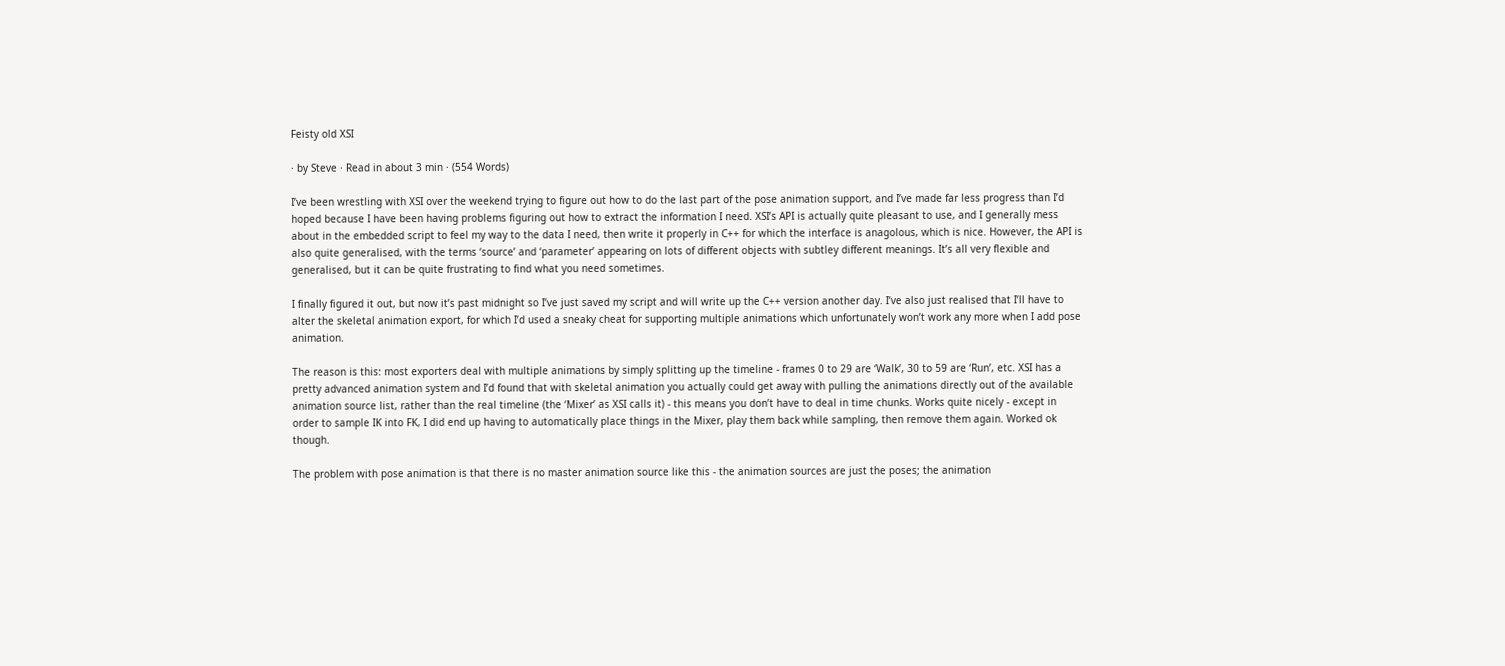Feisty old XSI

· by Steve · Read in about 3 min · (554 Words)

I’ve been wrestling with XSI over the weekend trying to figure out how to do the last part of the pose animation support, and I’ve made far less progress than I’d hoped because I have been having problems figuring out how to extract the information I need. XSI’s API is actually quite pleasant to use, and I generally mess about in the embedded script to feel my way to the data I need, then write it properly in C++ for which the interface is anagolous, which is nice. However, the API is also quite generalised, with the terms ‘source’ and ‘parameter’ appearing on lots of different objects with subtley different meanings. It’s all very flexible and generalised, but it can be quite frustrating to find what you need sometimes.

I finally figured it out, but now it’s past midnight so I’ve just saved my script and will write up the C++ version another day. I’ve also just realised that I’ll have to alter the skeletal animation export, for which I’d used a sneaky cheat for supporting multiple animations which unfortunately won’t work any more when I add pose animation.

The reason is this: most exporters deal with multiple animations by simply splitting up the timeline - frames 0 to 29 are ‘Walk’, 30 to 59 are ‘Run’, etc. XSI has a pretty advanced animation system and I’d found that with skeletal animation you actually could get away with pulling the animations directly out of the available animation source list, rather than the real timeline (the ‘Mixer’ as XSI calls it) - this means you don’t have to deal in time chunks. Works quite nicely - except in order to sample IK into FK, I did end up having to automatically place things in the Mixer, play them back while sampling, then remove them again. Worked ok though.

The problem with pose animation is that there is no master animation source like this - the animation sources are just the poses; the animation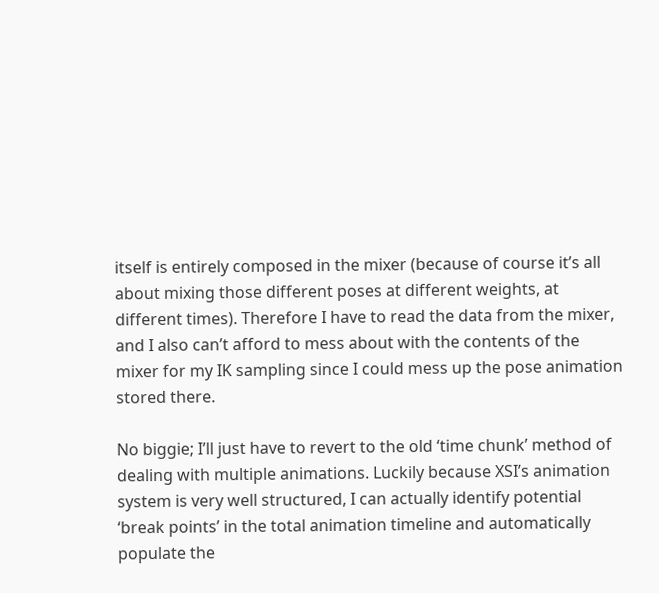itself is entirely composed in the mixer (because of course it’s all about mixing those different poses at different weights, at different times). Therefore I have to read the data from the mixer, and I also can’t afford to mess about with the contents of the mixer for my IK sampling since I could mess up the pose animation stored there.

No biggie; I’ll just have to revert to the old ‘time chunk’ method of dealing with multiple animations. Luckily because XSI’s animation system is very well structured, I can actually identify potential ‘break points’ in the total animation timeline and automatically populate the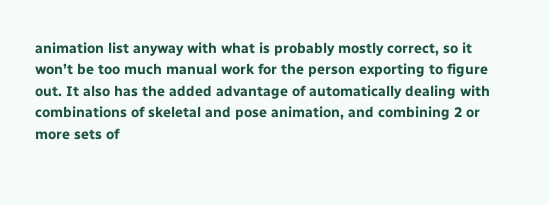animation list anyway with what is probably mostly correct, so it won’t be too much manual work for the person exporting to figure out. It also has the added advantage of automatically dealing with combinations of skeletal and pose animation, and combining 2 or more sets of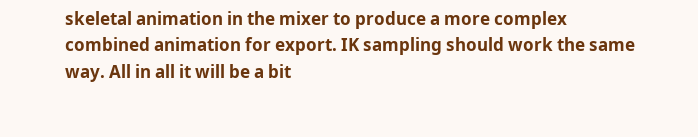skeletal animation in the mixer to produce a more complex combined animation for export. IK sampling should work the same way. All in all it will be a bit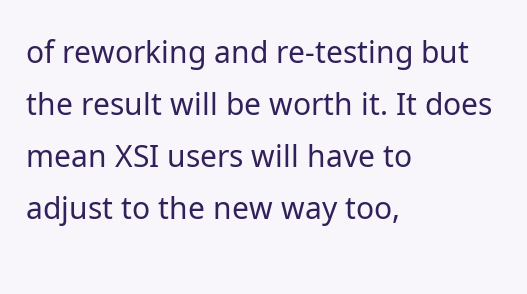of reworking and re-testing but the result will be worth it. It does mean XSI users will have to adjust to the new way too,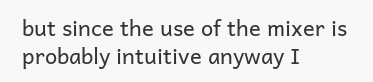but since the use of the mixer is probably intuitive anyway I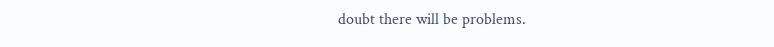doubt there will be problems.